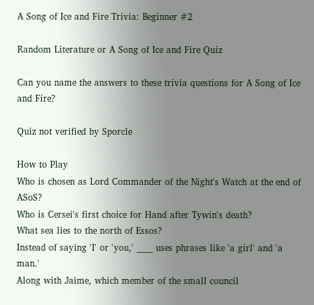A Song of Ice and Fire Trivia: Beginner #2

Random Literature or A Song of Ice and Fire Quiz

Can you name the answers to these trivia questions for A Song of Ice and Fire?

Quiz not verified by Sporcle

How to Play
Who is chosen as Lord Commander of the Night's Watch at the end of ASoS?
Who is Cersei's first choice for Hand after Tywin's death?
What sea lies to the north of Essos?
Instead of saying 'I' or 'you,' ____ uses phrases like 'a girl' and 'a man.'
Along with Jaime, which member of the small council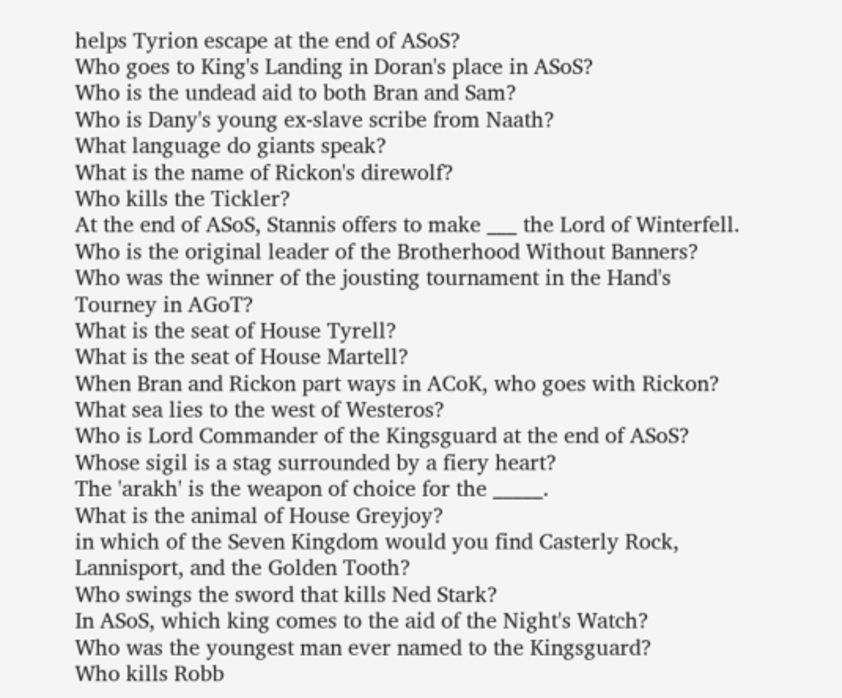helps Tyrion escape at the end of ASoS?
Who goes to King's Landing in Doran's place in ASoS?
Who is the undead aid to both Bran and Sam?
Who is Dany's young ex-slave scribe from Naath?
What language do giants speak?
What is the name of Rickon's direwolf?
Who kills the Tickler?
At the end of ASoS, Stannis offers to make ___ the Lord of Winterfell.
Who is the original leader of the Brotherhood Without Banners?
Who was the winner of the jousting tournament in the Hand's Tourney in AGoT?
What is the seat of House Tyrell?
What is the seat of House Martell?
When Bran and Rickon part ways in ACoK, who goes with Rickon?
What sea lies to the west of Westeros?
Who is Lord Commander of the Kingsguard at the end of ASoS?
Whose sigil is a stag surrounded by a fiery heart?
The 'arakh' is the weapon of choice for the _____.
What is the animal of House Greyjoy?
in which of the Seven Kingdom would you find Casterly Rock, Lannisport, and the Golden Tooth?
Who swings the sword that kills Ned Stark?
In ASoS, which king comes to the aid of the Night's Watch?
Who was the youngest man ever named to the Kingsguard?
Who kills Robb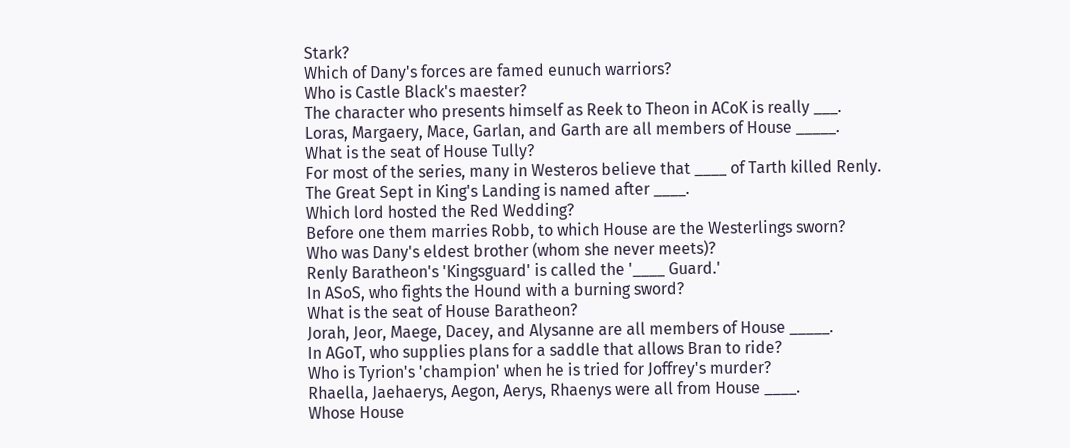Stark?
Which of Dany's forces are famed eunuch warriors?
Who is Castle Black's maester?
The character who presents himself as Reek to Theon in ACoK is really ___.
Loras, Margaery, Mace, Garlan, and Garth are all members of House _____.
What is the seat of House Tully?
For most of the series, many in Westeros believe that ____ of Tarth killed Renly.
The Great Sept in King's Landing is named after ____.
Which lord hosted the Red Wedding?
Before one them marries Robb, to which House are the Westerlings sworn?
Who was Dany's eldest brother (whom she never meets)?
Renly Baratheon's 'Kingsguard' is called the '____ Guard.'
In ASoS, who fights the Hound with a burning sword?
What is the seat of House Baratheon?
Jorah, Jeor, Maege, Dacey, and Alysanne are all members of House _____.
In AGoT, who supplies plans for a saddle that allows Bran to ride?
Who is Tyrion's 'champion' when he is tried for Joffrey's murder?
Rhaella, Jaehaerys, Aegon, Aerys, Rhaenys were all from House ____.
Whose House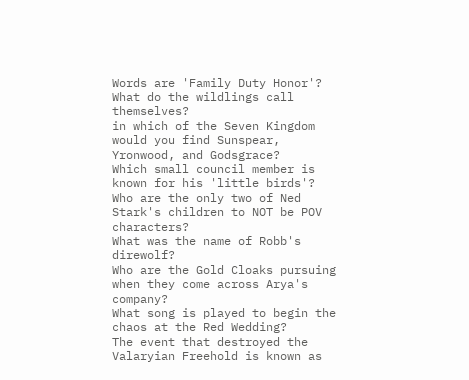Words are 'Family Duty Honor'?
What do the wildlings call themselves?
in which of the Seven Kingdom would you find Sunspear, Yronwood, and Godsgrace?
Which small council member is known for his 'little birds'?
Who are the only two of Ned Stark's children to NOT be POV characters?
What was the name of Robb's direwolf?
Who are the Gold Cloaks pursuing when they come across Arya's company?
What song is played to begin the chaos at the Red Wedding?
The event that destroyed the Valaryian Freehold is known as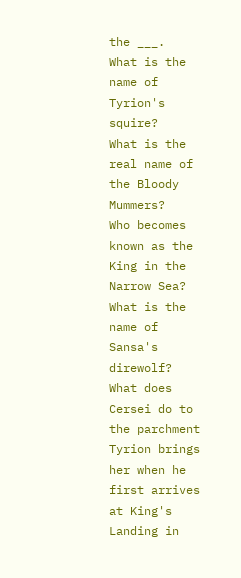the ___.
What is the name of Tyrion's squire?
What is the real name of the Bloody Mummers?
Who becomes known as the King in the Narrow Sea?
What is the name of Sansa's direwolf?
What does Cersei do to the parchment Tyrion brings her when he first arrives at King's Landing in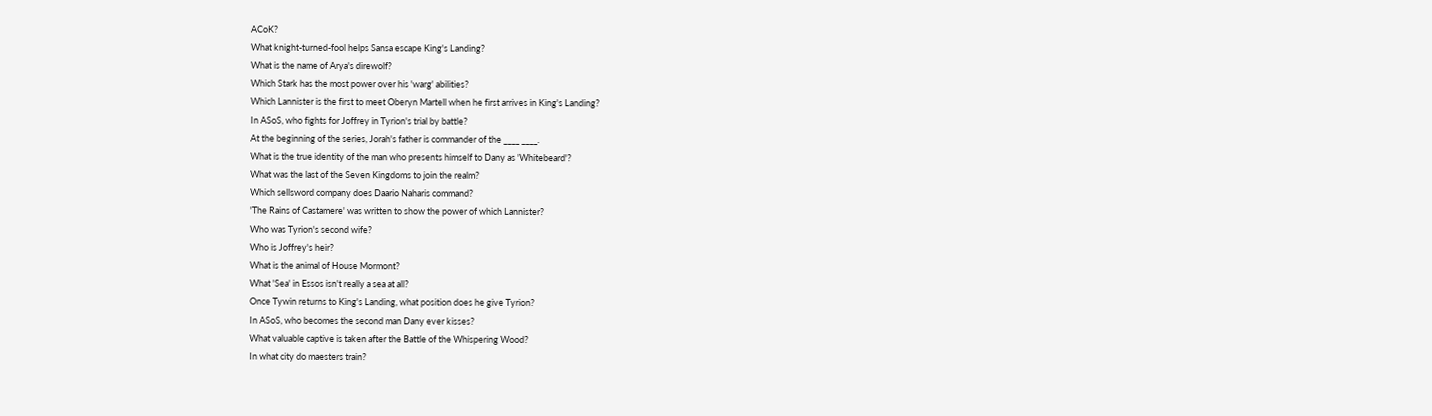ACoK?
What knight-turned-fool helps Sansa escape King's Landing?
What is the name of Arya's direwolf?
Which Stark has the most power over his 'warg' abilities?
Which Lannister is the first to meet Oberyn Martell when he first arrives in King's Landing?
In ASoS, who fights for Joffrey in Tyrion's trial by battle?
At the beginning of the series, Jorah's father is commander of the ____ ____.
What is the true identity of the man who presents himself to Dany as 'Whitebeard'?
What was the last of the Seven Kingdoms to join the realm?
Which sellsword company does Daario Naharis command?
'The Rains of Castamere' was written to show the power of which Lannister?
Who was Tyrion's second wife?
Who is Joffrey's heir?
What is the animal of House Mormont?
What 'Sea' in Essos isn't really a sea at all?
Once Tywin returns to King's Landing, what position does he give Tyrion?
In ASoS, who becomes the second man Dany ever kisses?
What valuable captive is taken after the Battle of the Whispering Wood?
In what city do maesters train?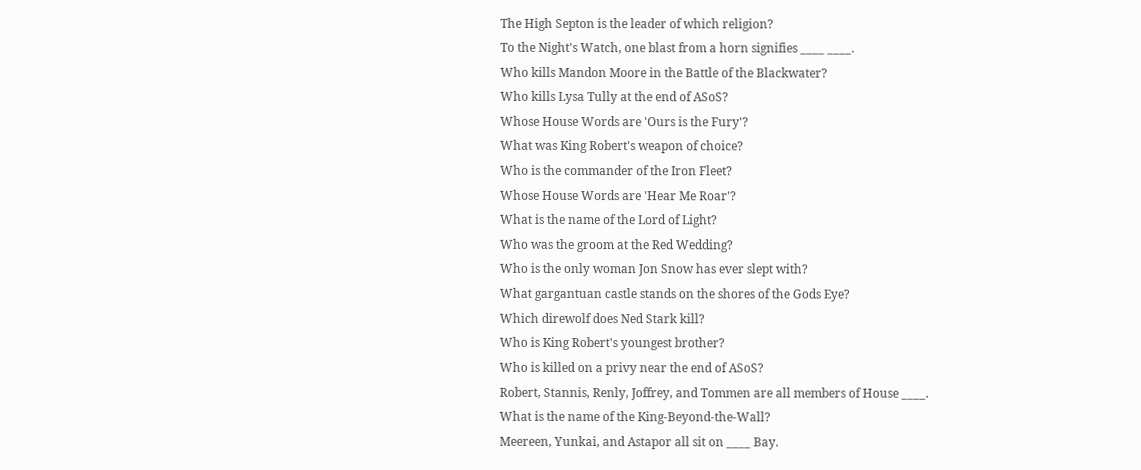The High Septon is the leader of which religion?
To the Night's Watch, one blast from a horn signifies ____ ____.
Who kills Mandon Moore in the Battle of the Blackwater?
Who kills Lysa Tully at the end of ASoS?
Whose House Words are 'Ours is the Fury'?
What was King Robert's weapon of choice?
Who is the commander of the Iron Fleet?
Whose House Words are 'Hear Me Roar'?
What is the name of the Lord of Light?
Who was the groom at the Red Wedding?
Who is the only woman Jon Snow has ever slept with?
What gargantuan castle stands on the shores of the Gods Eye?
Which direwolf does Ned Stark kill?
Who is King Robert's youngest brother?
Who is killed on a privy near the end of ASoS?
Robert, Stannis, Renly, Joffrey, and Tommen are all members of House ____.
What is the name of the King-Beyond-the-Wall?
Meereen, Yunkai, and Astapor all sit on ____ Bay.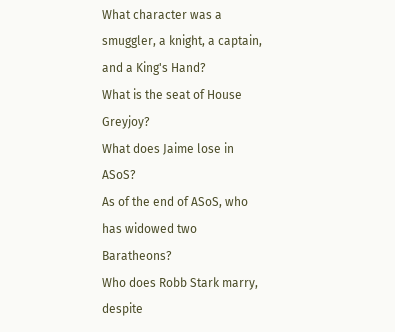What character was a smuggler, a knight, a captain, and a King's Hand?
What is the seat of House Greyjoy?
What does Jaime lose in ASoS?
As of the end of ASoS, who has widowed two Baratheons?
Who does Robb Stark marry, despite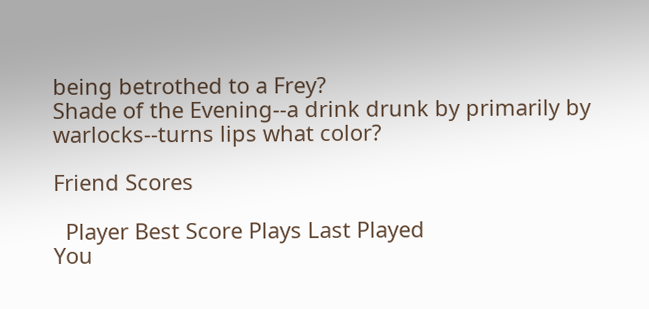being betrothed to a Frey?
Shade of the Evening--a drink drunk by primarily by warlocks--turns lips what color?

Friend Scores

  Player Best Score Plays Last Played
You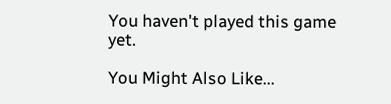You haven't played this game yet.

You Might Also Like...